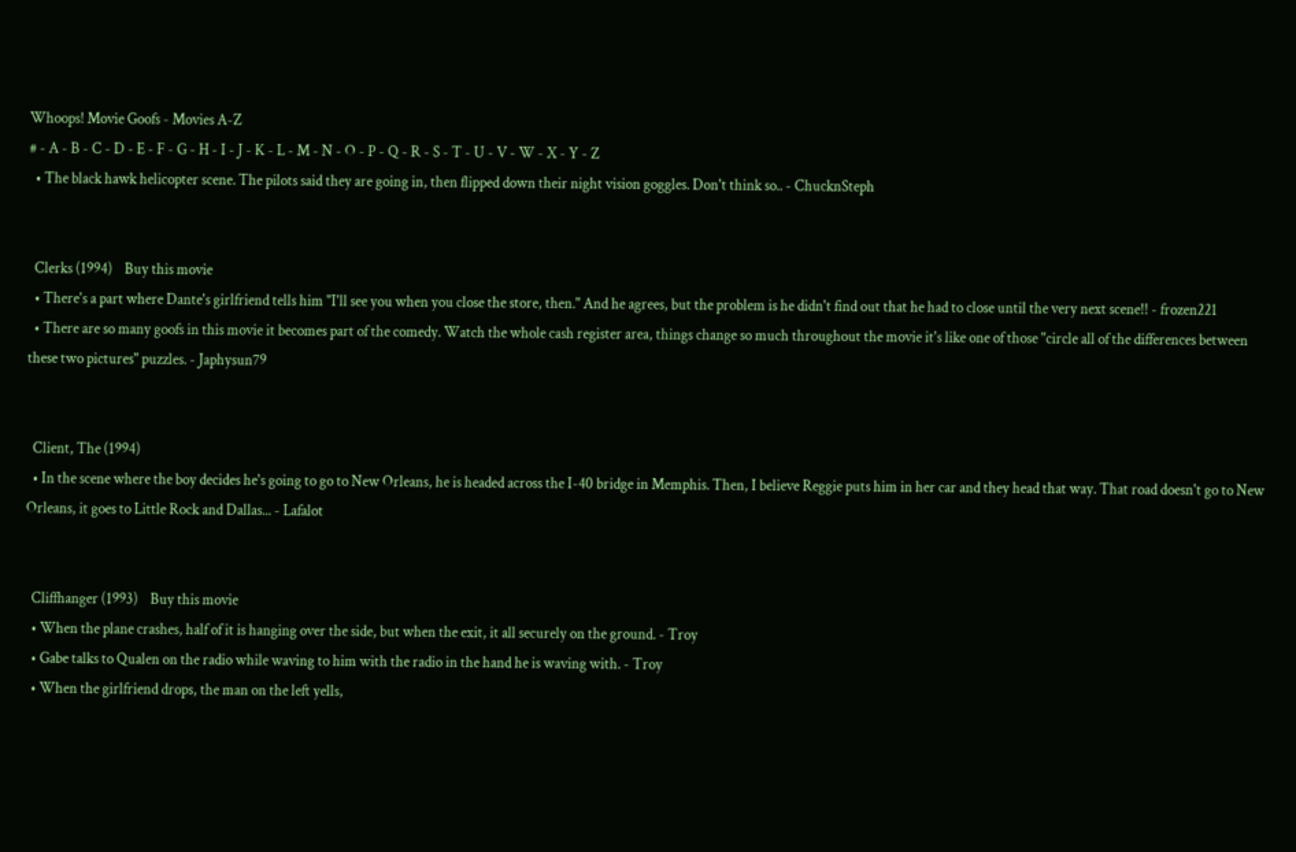Whoops! Movie Goofs - Movies A-Z
# - A - B - C - D - E - F - G - H - I - J - K - L - M - N - O - P - Q - R - S - T - U - V - W - X - Y - Z
  • The black hawk helicopter scene. The pilots said they are going in, then flipped down their night vision goggles. Don't think so.. - ChucknSteph


  Clerks (1994)    Buy this movie
  • There's a part where Dante's girlfriend tells him "I'll see you when you close the store, then." And he agrees, but the problem is he didn't find out that he had to close until the very next scene!! - frozen221
  • There are so many goofs in this movie it becomes part of the comedy. Watch the whole cash register area, things change so much throughout the movie it's like one of those "circle all of the differences between these two pictures" puzzles. - Japhysun79


  Client, The (1994)
  • In the scene where the boy decides he's going to go to New Orleans, he is headed across the I-40 bridge in Memphis. Then, I believe Reggie puts him in her car and they head that way. That road doesn't go to New Orleans, it goes to Little Rock and Dallas... - Lafalot


  Cliffhanger (1993)    Buy this movie
  • When the plane crashes, half of it is hanging over the side, but when the exit, it all securely on the ground. - Troy
  • Gabe talks to Qualen on the radio while waving to him with the radio in the hand he is waving with. - Troy
  • When the girlfriend drops, the man on the left yells,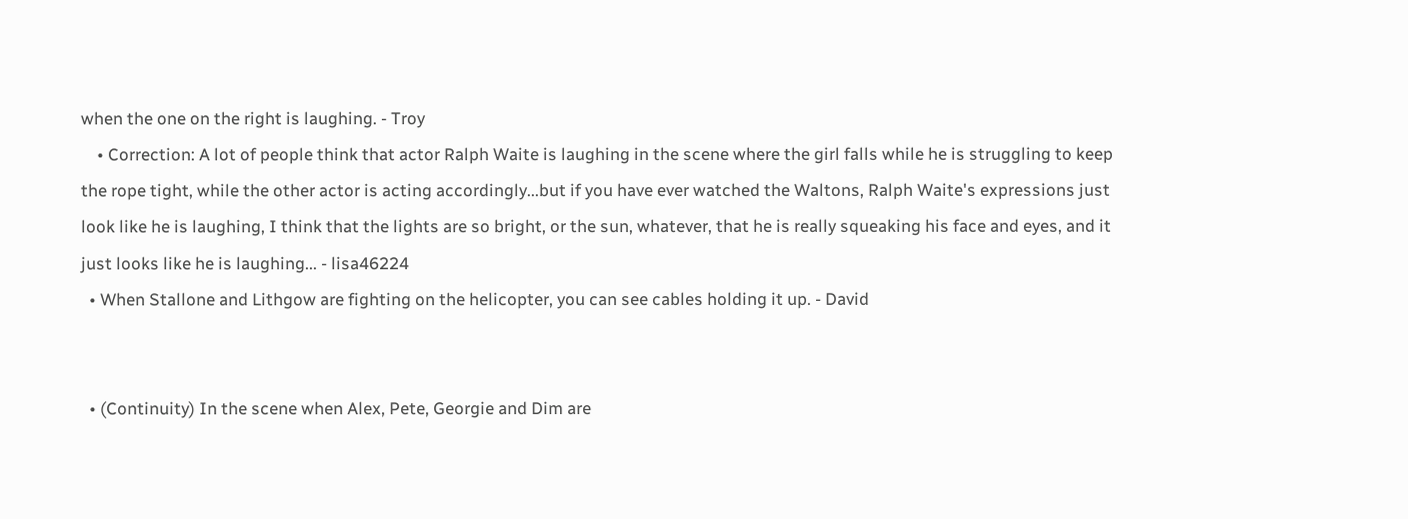when the one on the right is laughing. - Troy
    • Correction: A lot of people think that actor Ralph Waite is laughing in the scene where the girl falls while he is struggling to keep the rope tight, while the other actor is acting accordingly...but if you have ever watched the Waltons, Ralph Waite's expressions just look like he is laughing, I think that the lights are so bright, or the sun, whatever, that he is really squeaking his face and eyes, and it just looks like he is laughing... - lisa46224
  • When Stallone and Lithgow are fighting on the helicopter, you can see cables holding it up. - David


  • (Continuity) In the scene when Alex, Pete, Georgie and Dim are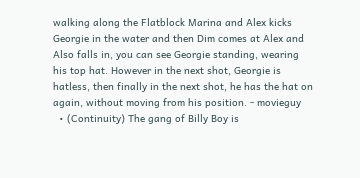walking along the Flatblock Marina and Alex kicks Georgie in the water and then Dim comes at Alex and Also falls in, you can see Georgie standing, wearing his top hat. However in the next shot, Georgie is hatless, then finally in the next shot, he has the hat on again, without moving from his position. - movieguy
  • (Continuity) The gang of Billy Boy is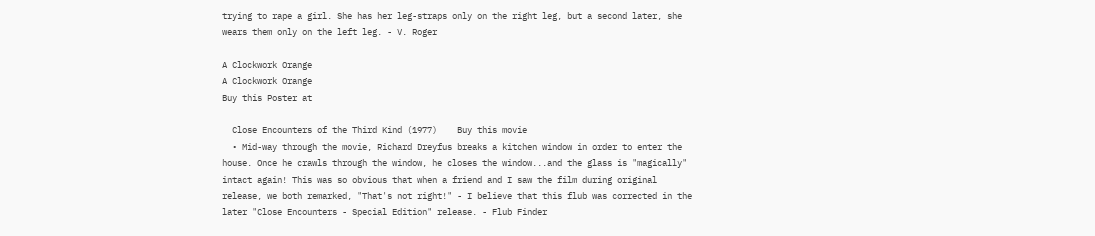trying to rape a girl. She has her leg-straps only on the right leg, but a second later, she wears them only on the left leg. - V. Roger

A Clockwork Orange
A Clockwork Orange
Buy this Poster at

  Close Encounters of the Third Kind (1977)    Buy this movie
  • Mid-way through the movie, Richard Dreyfus breaks a kitchen window in order to enter the house. Once he crawls through the window, he closes the window...and the glass is "magically" intact again! This was so obvious that when a friend and I saw the film during original release, we both remarked, "That's not right!" - I believe that this flub was corrected in the later "Close Encounters - Special Edition" release. - Flub Finder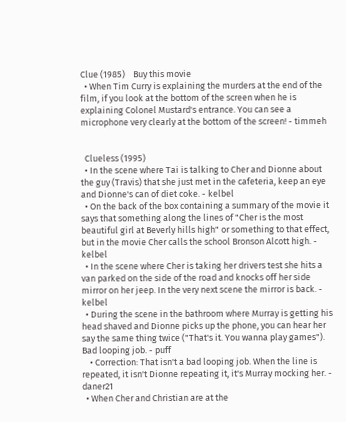Clue (1985)    Buy this movie
  • When Tim Curry is explaining the murders at the end of the film, if you look at the bottom of the screen when he is explaining Colonel Mustard's entrance. You can see a microphone very clearly at the bottom of the screen! - timmeh


  Clueless (1995)
  • In the scene where Tai is talking to Cher and Dionne about the guy (Travis) that she just met in the cafeteria, keep an eye and Dionne's can of diet coke. - kelbel
  • On the back of the box containing a summary of the movie it says that something along the lines of "Cher is the most beautiful girl at Beverly hills high" or something to that effect, but in the movie Cher calls the school Bronson Alcott high. - kelbel
  • In the scene where Cher is taking her drivers test she hits a van parked on the side of the road and knocks off her side mirror on her jeep. In the very next scene the mirror is back. - kelbel
  • During the scene in the bathroom where Murray is getting his head shaved and Dionne picks up the phone, you can hear her say the same thing twice ("That's it. You wanna play games"). Bad looping job. - puff
    • Correction: That isn't a bad looping job. When the line is repeated, it isn't Dionne repeating it, it's Murray mocking her. - daner21
  • When Cher and Christian are at the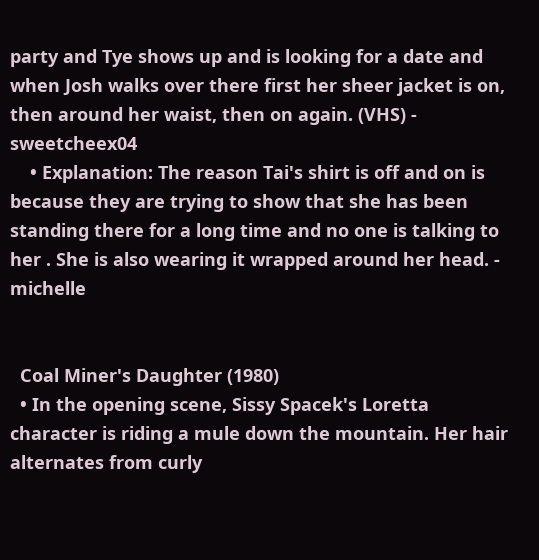party and Tye shows up and is looking for a date and when Josh walks over there first her sheer jacket is on, then around her waist, then on again. (VHS) - sweetcheex04
    • Explanation: The reason Tai's shirt is off and on is because they are trying to show that she has been standing there for a long time and no one is talking to her . She is also wearing it wrapped around her head. - michelle


  Coal Miner's Daughter (1980)
  • In the opening scene, Sissy Spacek's Loretta character is riding a mule down the mountain. Her hair alternates from curly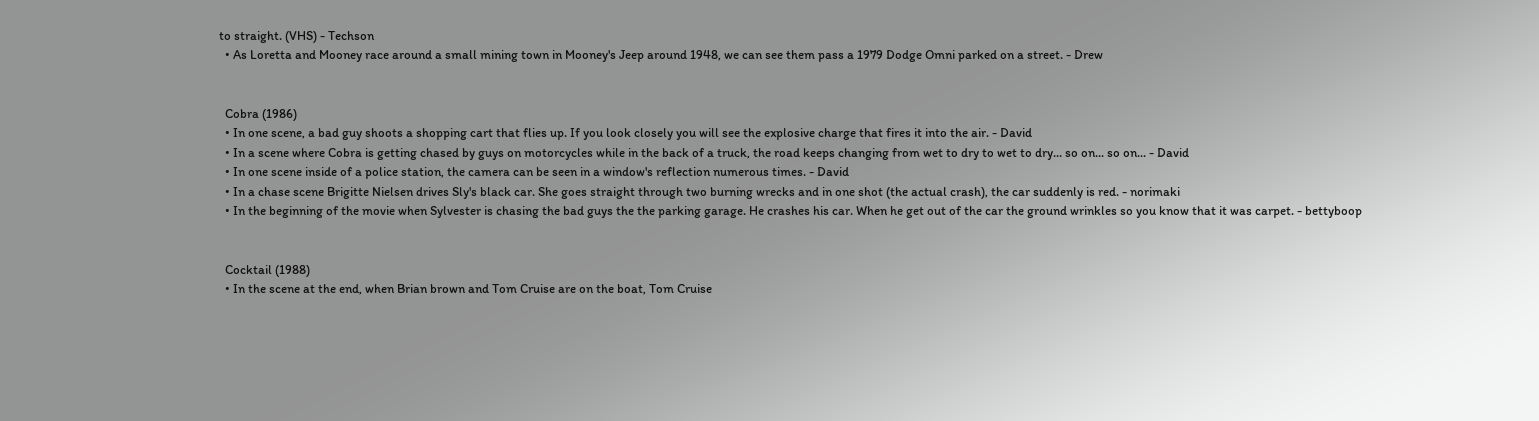to straight. (VHS) - Techson
  • As Loretta and Mooney race around a small mining town in Mooney's Jeep around 1948, we can see them pass a 1979 Dodge Omni parked on a street. - Drew


  Cobra (1986)
  • In one scene, a bad guy shoots a shopping cart that flies up. If you look closely you will see the explosive charge that fires it into the air. - David
  • In a scene where Cobra is getting chased by guys on motorcycles while in the back of a truck, the road keeps changing from wet to dry to wet to dry... so on... so on... - David
  • In one scene inside of a police station, the camera can be seen in a window's reflection numerous times. - David
  • In a chase scene Brigitte Nielsen drives Sly's black car. She goes straight through two burning wrecks and in one shot (the actual crash), the car suddenly is red. - norimaki
  • In the beginning of the movie when Sylvester is chasing the bad guys the the parking garage. He crashes his car. When he get out of the car the ground wrinkles so you know that it was carpet. - bettyboop


  Cocktail (1988)
  • In the scene at the end, when Brian brown and Tom Cruise are on the boat, Tom Cruise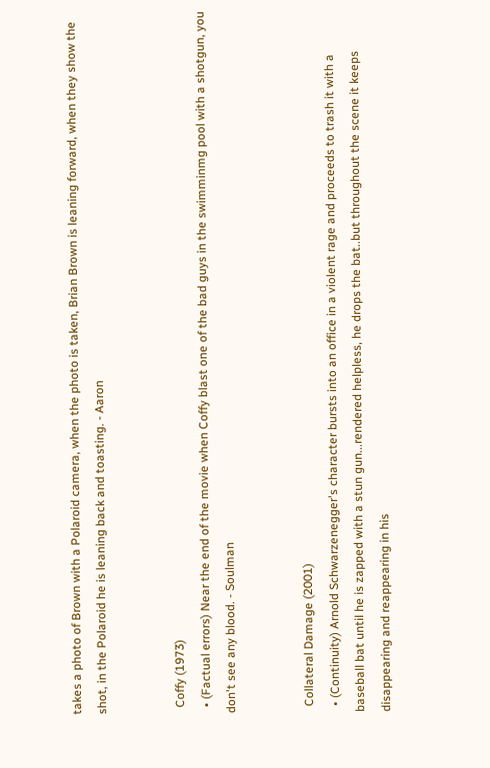takes a photo of Brown with a Polaroid camera, when the photo is taken, Brian Brown is leaning forward, when they show the shot, in the Polaroid he is leaning back and toasting. - Aaron


  Coffy (1973)
  • (Factual errors) Near the end of the movie when Coffy blast one of the bad guys in the swimminmg pool with a shotgun, you don't see any blood. - Soulman


  Collateral Damage (2001)
  • (Continuity) Arnold Schwarzenegger's character bursts into an office in a violent rage and proceeds to trash it with a baseball bat until he is zapped with a stun gun...rendered helpless, he drops the bat..but throughout the scene it keeps disappearing and reappearing in his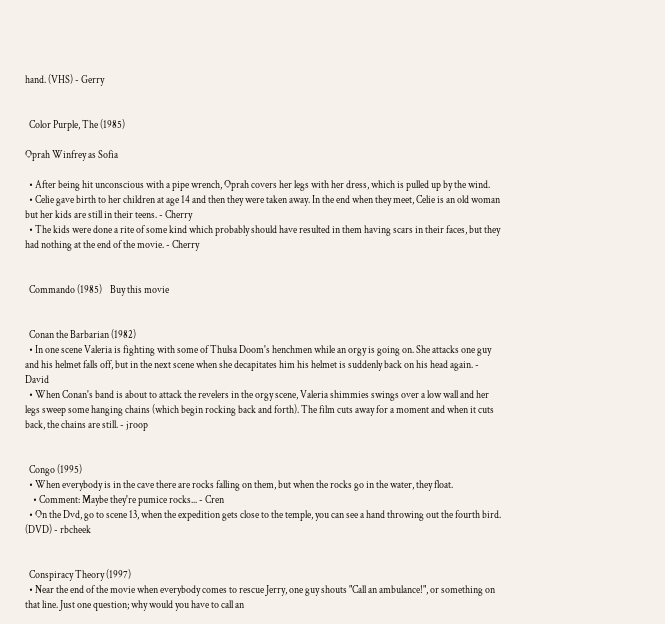hand. (VHS) - Gerry


  Color Purple, The (1985)

Oprah Winfrey as Sofia

  • After being hit unconscious with a pipe wrench, Oprah covers her legs with her dress, which is pulled up by the wind.
  • Celie gave birth to her children at age 14 and then they were taken away. In the end when they meet, Celie is an old woman but her kids are still in their teens. - Cherry
  • The kids were done a rite of some kind which probably should have resulted in them having scars in their faces, but they had nothing at the end of the movie. - Cherry


  Commando (1985)    Buy this movie


  Conan the Barbarian (1982)
  • In one scene Valeria is fighting with some of Thulsa Doom's henchmen while an orgy is going on. She attacks one guy and his helmet falls off, but in the next scene when she decapitates him his helmet is suddenly back on his head again. - David
  • When Conan's band is about to attack the revelers in the orgy scene, Valeria shimmies swings over a low wall and her legs sweep some hanging chains (which begin rocking back and forth). The film cuts away for a moment and when it cuts back, the chains are still. - jroop


  Congo (1995)
  • When everybody is in the cave there are rocks falling on them, but when the rocks go in the water, they float.
    • Comment: Maybe they're pumice rocks... - Cren
  • On the Dvd, go to scene 13, when the expedition gets close to the temple, you can see a hand throwing out the fourth bird. (DVD) - rbcheek


  Conspiracy Theory (1997)
  • Near the end of the movie when everybody comes to rescue Jerry, one guy shouts "Call an ambulance!", or something on that line. Just one question; why would you have to call an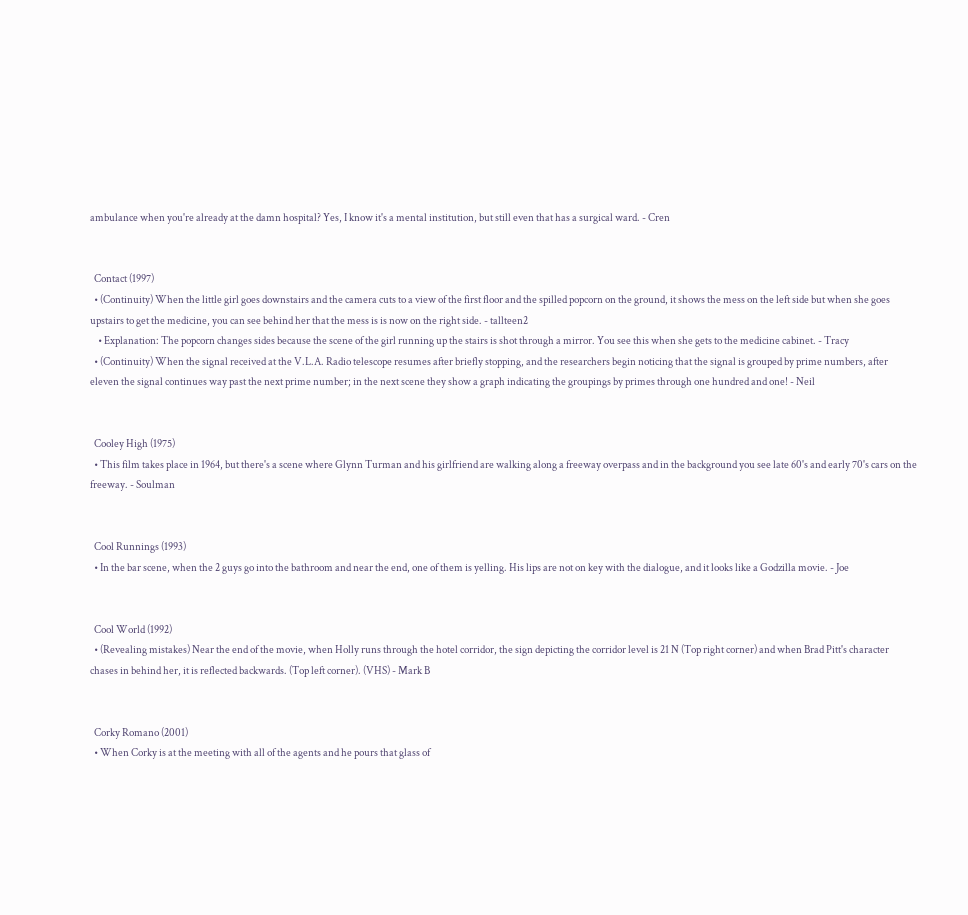ambulance when you're already at the damn hospital? Yes, I know it's a mental institution, but still even that has a surgical ward. - Cren


  Contact (1997)
  • (Continuity) When the little girl goes downstairs and the camera cuts to a view of the first floor and the spilled popcorn on the ground, it shows the mess on the left side but when she goes upstairs to get the medicine, you can see behind her that the mess is is now on the right side. - tallteen2
    • Explanation: The popcorn changes sides because the scene of the girl running up the stairs is shot through a mirror. You see this when she gets to the medicine cabinet. - Tracy
  • (Continuity) When the signal received at the V.L.A. Radio telescope resumes after briefly stopping, and the researchers begin noticing that the signal is grouped by prime numbers, after eleven the signal continues way past the next prime number; in the next scene they show a graph indicating the groupings by primes through one hundred and one! - Neil


  Cooley High (1975)
  • This film takes place in 1964, but there's a scene where Glynn Turman and his girlfriend are walking along a freeway overpass and in the background you see late 60's and early 70's cars on the freeway. - Soulman


  Cool Runnings (1993)
  • In the bar scene, when the 2 guys go into the bathroom and near the end, one of them is yelling. His lips are not on key with the dialogue, and it looks like a Godzilla movie. - Joe


  Cool World (1992)
  • (Revealing mistakes) Near the end of the movie, when Holly runs through the hotel corridor, the sign depicting the corridor level is 21 N (Top right corner) and when Brad Pitt's character chases in behind her, it is reflected backwards. (Top left corner). (VHS) - Mark B


  Corky Romano (2001)
  • When Corky is at the meeting with all of the agents and he pours that glass of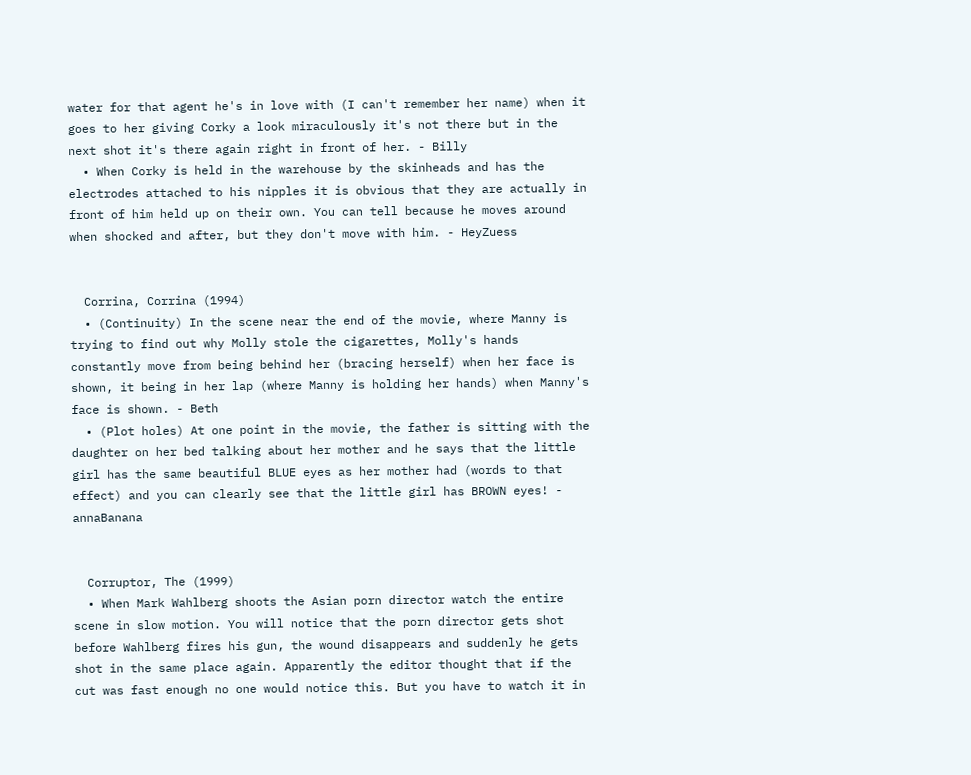water for that agent he's in love with (I can't remember her name) when it goes to her giving Corky a look miraculously it's not there but in the next shot it's there again right in front of her. - Billy
  • When Corky is held in the warehouse by the skinheads and has the electrodes attached to his nipples it is obvious that they are actually in front of him held up on their own. You can tell because he moves around when shocked and after, but they don't move with him. - HeyZuess


  Corrina, Corrina (1994)
  • (Continuity) In the scene near the end of the movie, where Manny is trying to find out why Molly stole the cigarettes, Molly's hands constantly move from being behind her (bracing herself) when her face is shown, it being in her lap (where Manny is holding her hands) when Manny's face is shown. - Beth
  • (Plot holes) At one point in the movie, the father is sitting with the daughter on her bed talking about her mother and he says that the little girl has the same beautiful BLUE eyes as her mother had (words to that effect) and you can clearly see that the little girl has BROWN eyes! - annaBanana


  Corruptor, The (1999)
  • When Mark Wahlberg shoots the Asian porn director watch the entire scene in slow motion. You will notice that the porn director gets shot before Wahlberg fires his gun, the wound disappears and suddenly he gets shot in the same place again. Apparently the editor thought that if the cut was fast enough no one would notice this. But you have to watch it in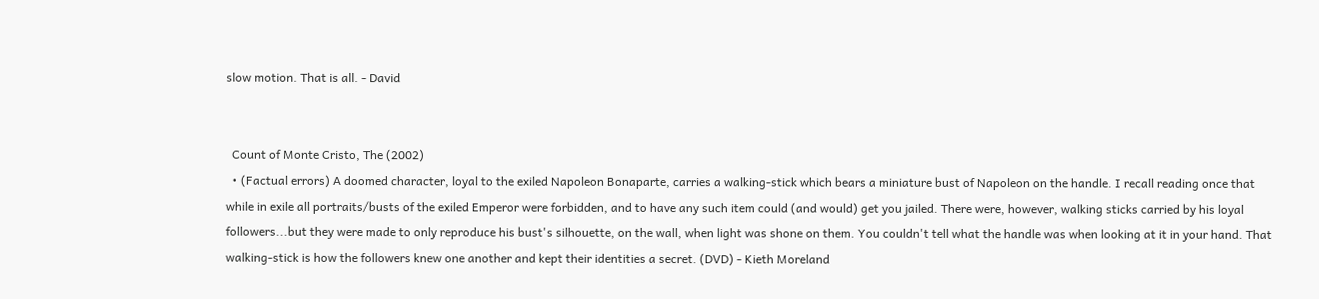slow motion. That is all. - David


  Count of Monte Cristo, The (2002)
  • (Factual errors) A doomed character, loyal to the exiled Napoleon Bonaparte, carries a walking-stick which bears a miniature bust of Napoleon on the handle. I recall reading once that while in exile all portraits/busts of the exiled Emperor were forbidden, and to have any such item could (and would) get you jailed. There were, however, walking sticks carried by his loyal followers...but they were made to only reproduce his bust's silhouette, on the wall, when light was shone on them. You couldn't tell what the handle was when looking at it in your hand. That walking-stick is how the followers knew one another and kept their identities a secret. (DVD) - Kieth Moreland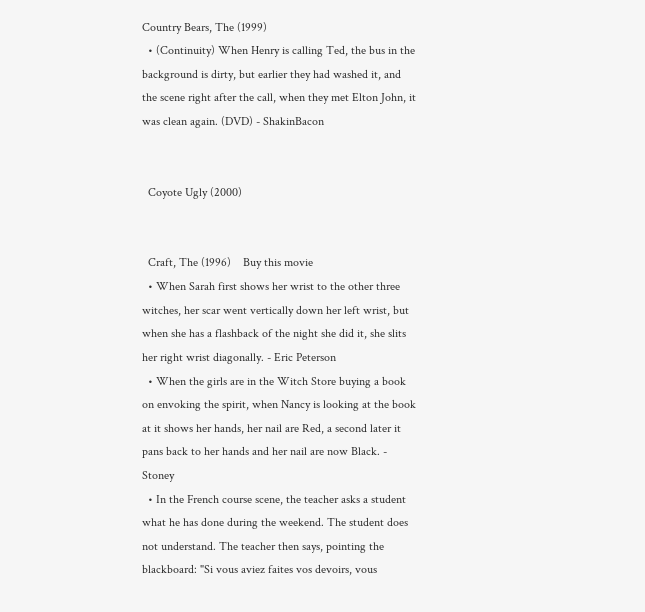Country Bears, The (1999)
  • (Continuity) When Henry is calling Ted, the bus in the background is dirty, but earlier they had washed it, and the scene right after the call, when they met Elton John, it was clean again. (DVD) - ShakinBacon


  Coyote Ugly (2000)


  Craft, The (1996)    Buy this movie
  • When Sarah first shows her wrist to the other three witches, her scar went vertically down her left wrist, but when she has a flashback of the night she did it, she slits her right wrist diagonally. - Eric Peterson
  • When the girls are in the Witch Store buying a book on envoking the spirit, when Nancy is looking at the book at it shows her hands, her nail are Red, a second later it pans back to her hands and her nail are now Black. - Stoney
  • In the French course scene, the teacher asks a student what he has done during the weekend. The student does not understand. The teacher then says, pointing the blackboard: "Si vous aviez faites vos devoirs, vous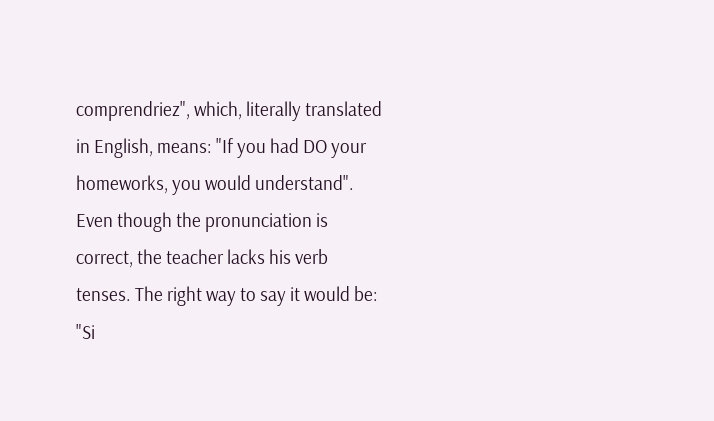comprendriez", which, literally translated in English, means: "If you had DO your homeworks, you would understand". Even though the pronunciation is correct, the teacher lacks his verb tenses. The right way to say it would be: "Si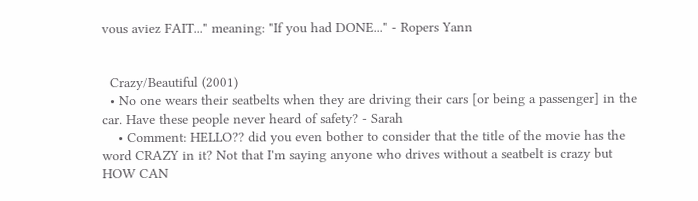vous aviez FAIT..." meaning: "If you had DONE..." - Ropers Yann


  Crazy/Beautiful (2001)
  • No one wears their seatbelts when they are driving their cars [or being a passenger] in the car. Have these people never heard of safety? - Sarah
    • Comment: HELLO?? did you even bother to consider that the title of the movie has the word CRAZY in it? Not that I'm saying anyone who drives without a seatbelt is crazy but HOW CAN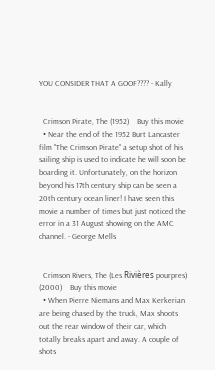YOU CONSIDER THAT A GOOF???? - Kally


  Crimson Pirate, The (1952)    Buy this movie
  • Near the end of the 1952 Burt Lancaster film "The Crimson Pirate" a setup shot of his sailing ship is used to indicate he will soon be boarding it. Unfortunately, on the horizon beyond his 17th century ship can be seen a 20th century ocean liner! I have seen this movie a number of times but just noticed the error in a 31 August showing on the AMC channel. - George Mells


  Crimson Rivers, The (Les Rivières pourpres) (2000)    Buy this movie
  • When Pierre Niemans and Max Kerkerian are being chased by the truck, Max shoots out the rear window of their car, which totally breaks apart and away. A couple of shots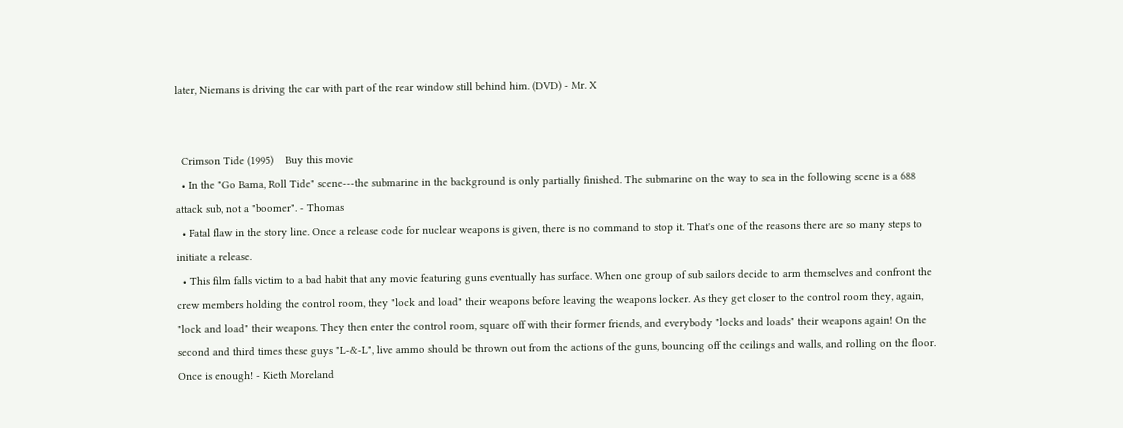later, Niemans is driving the car with part of the rear window still behind him. (DVD) - Mr. X


  Crimson Tide (1995)    Buy this movie
  • In the "Go Bama, Roll Tide" scene---the submarine in the background is only partially finished. The submarine on the way to sea in the following scene is a 688 attack sub, not a "boomer". - Thomas
  • Fatal flaw in the story line. Once a release code for nuclear weapons is given, there is no command to stop it. That's one of the reasons there are so many steps to initiate a release.
  • This film falls victim to a bad habit that any movie featuring guns eventually has surface. When one group of sub sailors decide to arm themselves and confront the crew members holding the control room, they "lock and load" their weapons before leaving the weapons locker. As they get closer to the control room they, again, "lock and load" their weapons. They then enter the control room, square off with their former friends, and everybody "locks and loads" their weapons again! On the second and third times these guys "L-&-L", live ammo should be thrown out from the actions of the guns, bouncing off the ceilings and walls, and rolling on the floor. Once is enough! - Kieth Moreland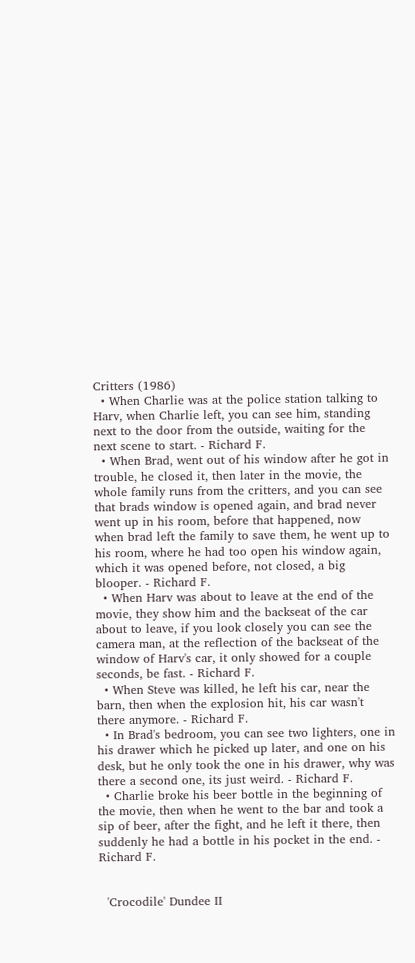Critters (1986)
  • When Charlie was at the police station talking to Harv, when Charlie left, you can see him, standing next to the door from the outside, waiting for the next scene to start. - Richard F.
  • When Brad, went out of his window after he got in trouble, he closed it, then later in the movie, the whole family runs from the critters, and you can see that brads window is opened again, and brad never went up in his room, before that happened, now when brad left the family to save them, he went up to his room, where he had too open his window again, which it was opened before, not closed, a big blooper. - Richard F.
  • When Harv was about to leave at the end of the movie, they show him and the backseat of the car about to leave, if you look closely you can see the camera man, at the reflection of the backseat of the window of Harv's car, it only showed for a couple seconds, be fast. - Richard F.
  • When Steve was killed, he left his car, near the barn, then when the explosion hit, his car wasn't there anymore. - Richard F.
  • In Brad's bedroom, you can see two lighters, one in his drawer which he picked up later, and one on his desk, but he only took the one in his drawer, why was there a second one, its just weird. - Richard F.
  • Charlie broke his beer bottle in the beginning of the movie, then when he went to the bar and took a sip of beer, after the fight, and he left it there, then suddenly he had a bottle in his pocket in the end. - Richard F.


  'Crocodile' Dundee II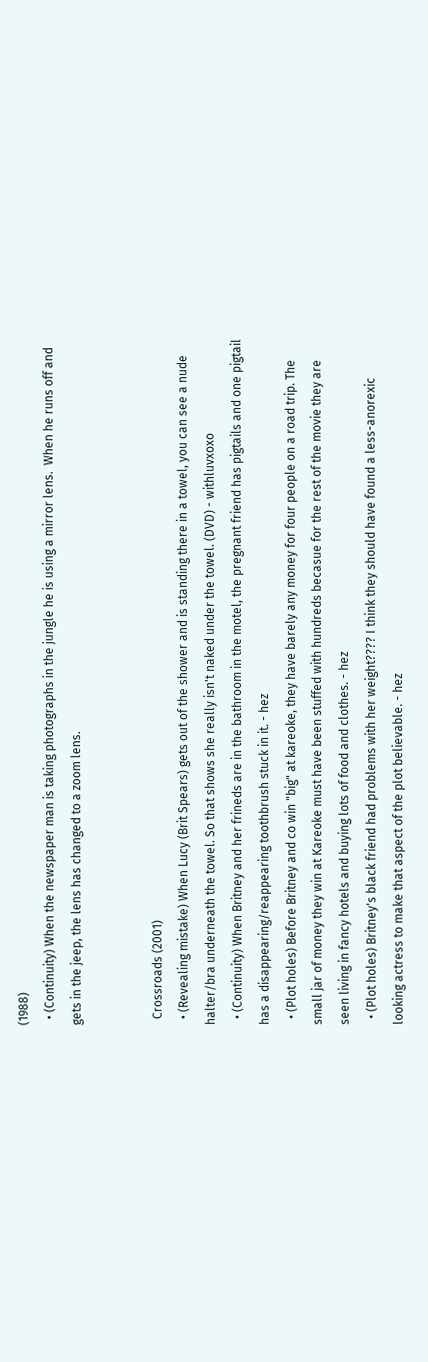(1988)
  • (Continuity) When the newspaper man is taking photographs in the jungle he is using a mirror lens.  When he runs off and gets in the jeep, the lens has changed to a zoom lens.


  Crossroads (2001)
  • (Revealing mistake) When Lucy (Brit Spears) gets out of the shower and is standing there in a towel, you can see a nude halter/bra underneath the towel. So that shows she really isn't naked under the towel. (DVD) - withluvxoxo
  • (Continuity) When Britney and her frineds are in the bathroom in the motel, the pregnant friend has pigtails and one pigtail has a disappearing/reappearing toothbrush stuck in it. - hez
  • (Plot holes) Before Britney and co win "big" at kareoke, they have barely any money for four people on a road trip. The small jar of money they win at Kareoke must have been stuffed with hundreds becasue for the rest of the movie they are seen living in fancy hotels and buying lots of food and clothes. - hez
  • (Plot holes) Britney's black friend had problems with her weight???? I think they should have found a less-anorexic looking actress to make that aspect of the plot believable. - hez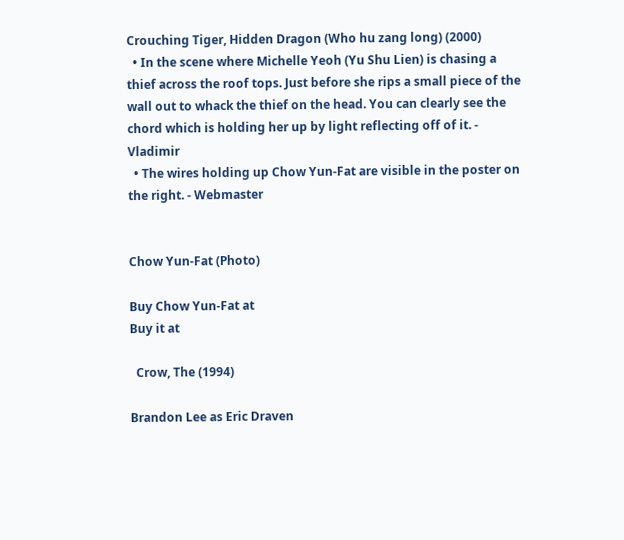Crouching Tiger, Hidden Dragon (Who hu zang long) (2000)
  • In the scene where Michelle Yeoh (Yu Shu Lien) is chasing a thief across the roof tops. Just before she rips a small piece of the wall out to whack the thief on the head. You can clearly see the chord which is holding her up by light reflecting off of it. - Vladimir
  • The wires holding up Chow Yun-Fat are visible in the poster on the right. - Webmaster


Chow Yun-Fat (Photo)

Buy Chow Yun-Fat at
Buy it at

  Crow, The (1994)

Brandon Lee as Eric Draven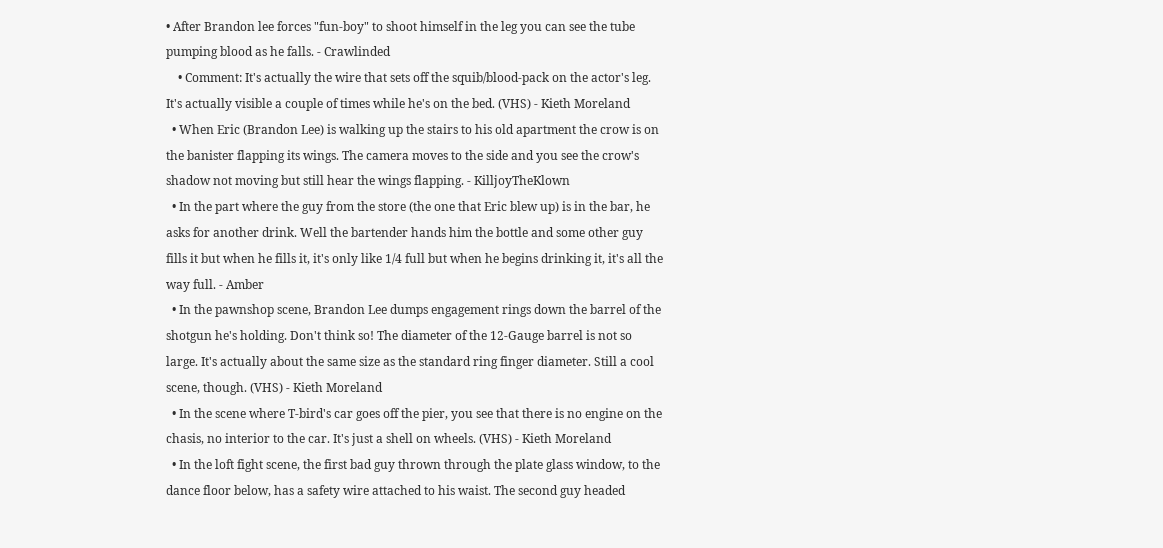• After Brandon lee forces "fun-boy" to shoot himself in the leg you can see the tube pumping blood as he falls. - Crawlinded
    • Comment: It's actually the wire that sets off the squib/blood-pack on the actor's leg. It's actually visible a couple of times while he's on the bed. (VHS) - Kieth Moreland
  • When Eric (Brandon Lee) is walking up the stairs to his old apartment the crow is on the banister flapping its wings. The camera moves to the side and you see the crow's shadow not moving but still hear the wings flapping. - KilljoyTheKlown
  • In the part where the guy from the store (the one that Eric blew up) is in the bar, he asks for another drink. Well the bartender hands him the bottle and some other guy fills it but when he fills it, it's only like 1/4 full but when he begins drinking it, it's all the way full. - Amber
  • In the pawnshop scene, Brandon Lee dumps engagement rings down the barrel of the shotgun he's holding. Don't think so! The diameter of the 12-Gauge barrel is not so large. It's actually about the same size as the standard ring finger diameter. Still a cool scene, though. (VHS) - Kieth Moreland
  • In the scene where T-bird's car goes off the pier, you see that there is no engine on the chasis, no interior to the car. It's just a shell on wheels. (VHS) - Kieth Moreland
  • In the loft fight scene, the first bad guy thrown through the plate glass window, to the dance floor below, has a safety wire attached to his waist. The second guy headed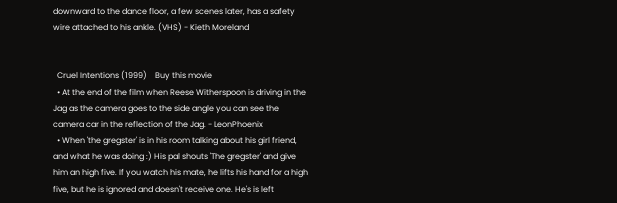downward to the dance floor, a few scenes later, has a safety wire attached to his ankle. (VHS) - Kieth Moreland


  Cruel Intentions (1999)    Buy this movie
  • At the end of the film when Reese Witherspoon is driving in the Jag as the camera goes to the side angle you can see the camera car in the reflection of the Jag. - LeonPhoenix
  • When 'the gregster' is in his room talking about his girl friend, and what he was doing :) His pal shouts 'The gregster' and give him an high five. If you watch his mate, he lifts his hand for a high five, but he is ignored and doesn't receive one. He's is left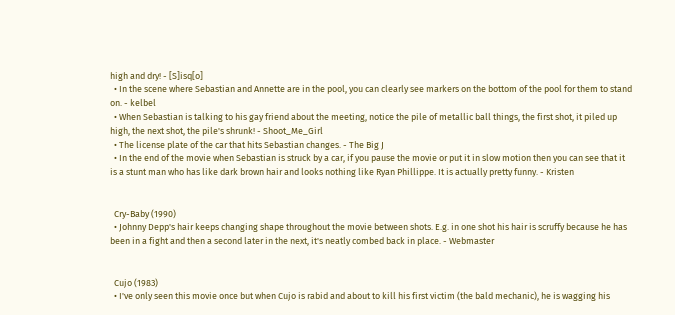high and dry! - [S]isq[o]
  • In the scene where Sebastian and Annette are in the pool, you can clearly see markers on the bottom of the pool for them to stand on. - kelbel
  • When Sebastian is talking to his gay friend about the meeting, notice the pile of metallic ball things, the first shot, it piled up high, the next shot, the pile's shrunk! - Shoot_Me_Girl
  • The license plate of the car that hits Sebastian changes. - The Big J
  • In the end of the movie when Sebastian is struck by a car, if you pause the movie or put it in slow motion then you can see that it is a stunt man who has like dark brown hair and looks nothing like Ryan Phillippe. It is actually pretty funny. - Kristen


  Cry-Baby (1990)
  • Johnny Depp's hair keeps changing shape throughout the movie between shots. E.g. in one shot his hair is scruffy because he has been in a fight and then a second later in the next, it's neatly combed back in place. - Webmaster


  Cujo (1983)
  • I've only seen this movie once but when Cujo is rabid and about to kill his first victim (the bald mechanic), he is wagging his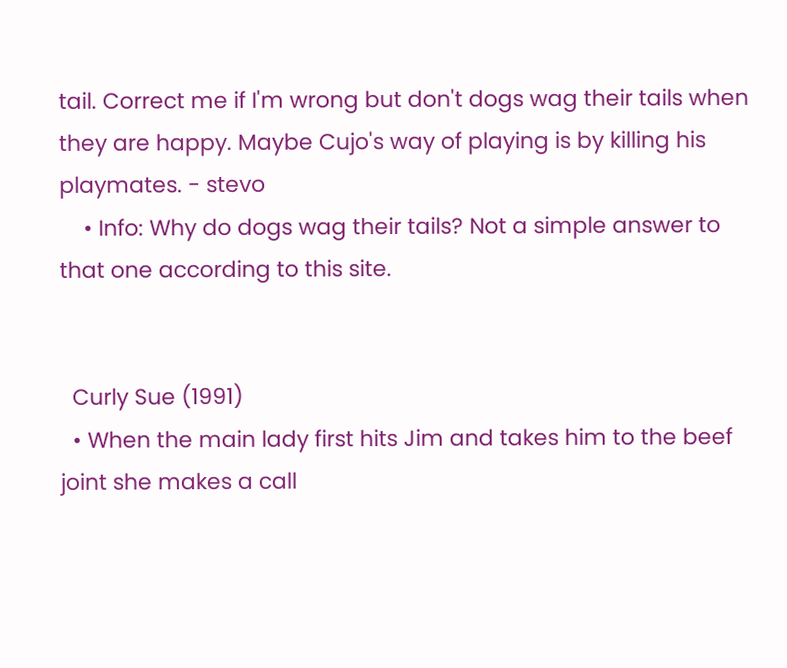tail. Correct me if I'm wrong but don't dogs wag their tails when they are happy. Maybe Cujo's way of playing is by killing his playmates. - stevo
    • Info: Why do dogs wag their tails? Not a simple answer to that one according to this site.


  Curly Sue (1991)
  • When the main lady first hits Jim and takes him to the beef joint she makes a call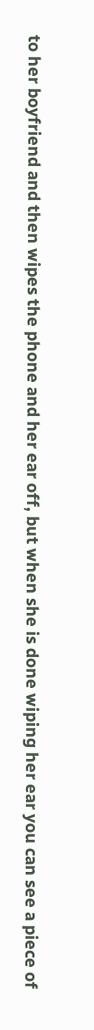to her boyfriend and then wipes the phone and her ear off, but when she is done wiping her ear you can see a piece of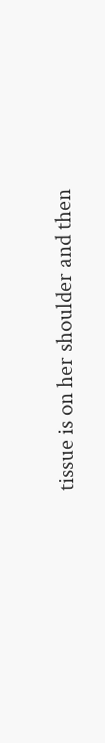tissue is on her shoulder and then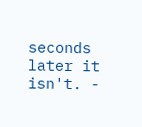seconds later it isn't. -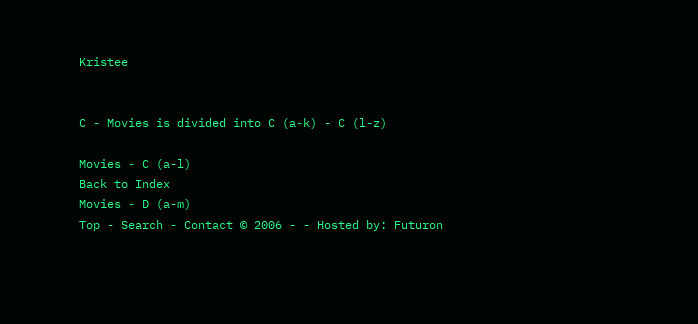Kristee


C - Movies is divided into C (a-k) - C (l-z)

Movies - C (a-l)
Back to Index
Movies - D (a-m)
Top - Search - Contact © 2006 - - Hosted by: Futuron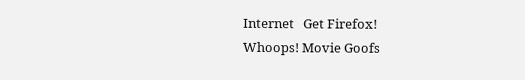Internet   Get Firefox!
Whoops! Movie Goofs